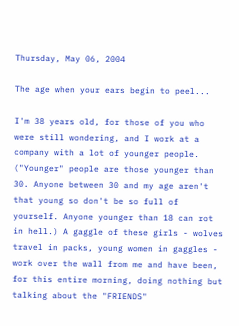Thursday, May 06, 2004

The age when your ears begin to peel...

I'm 38 years old, for those of you who were still wondering, and I work at a company with a lot of younger people. ("Younger" people are those younger than 30. Anyone between 30 and my age aren't that young so don't be so full of yourself. Anyone younger than 18 can rot in hell.) A gaggle of these girls - wolves travel in packs, young women in gaggles - work over the wall from me and have been, for this entire morning, doing nothing but talking about the "FRIENDS"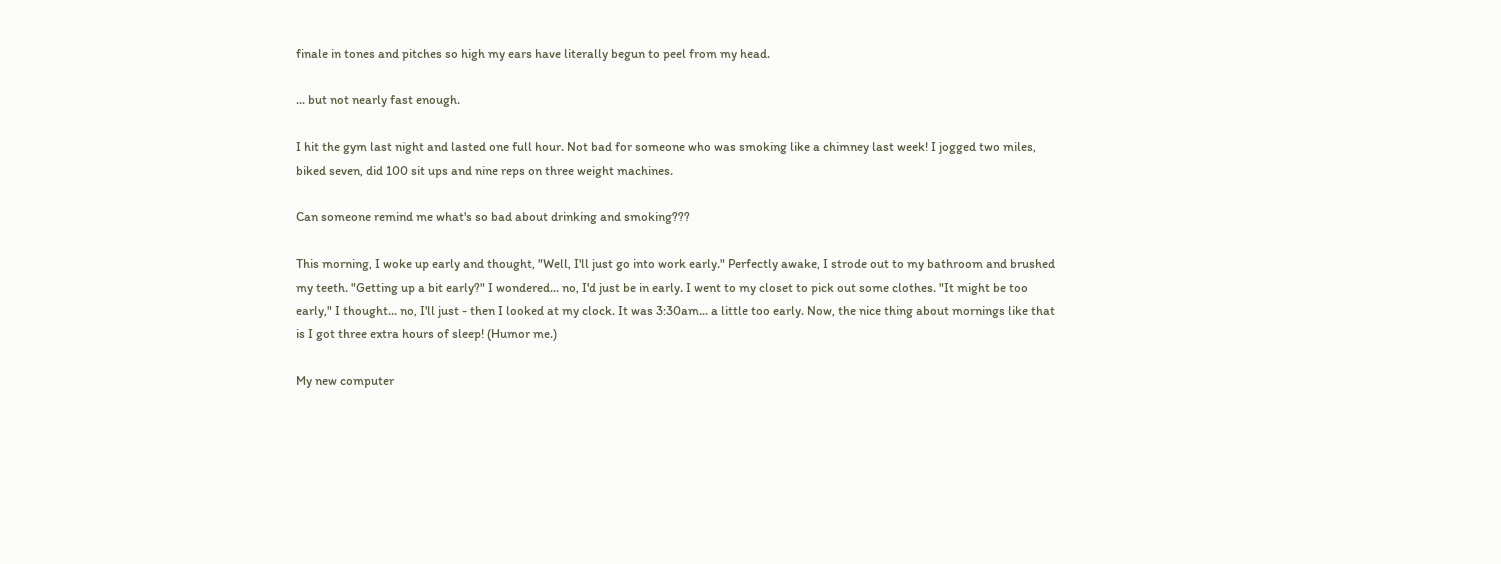finale in tones and pitches so high my ears have literally begun to peel from my head.

... but not nearly fast enough.

I hit the gym last night and lasted one full hour. Not bad for someone who was smoking like a chimney last week! I jogged two miles, biked seven, did 100 sit ups and nine reps on three weight machines.

Can someone remind me what's so bad about drinking and smoking???

This morning, I woke up early and thought, "Well, I'll just go into work early." Perfectly awake, I strode out to my bathroom and brushed my teeth. "Getting up a bit early?" I wondered... no, I'd just be in early. I went to my closet to pick out some clothes. "It might be too early," I thought... no, I'll just - then I looked at my clock. It was 3:30am... a little too early. Now, the nice thing about mornings like that is I got three extra hours of sleep! (Humor me.)

My new computer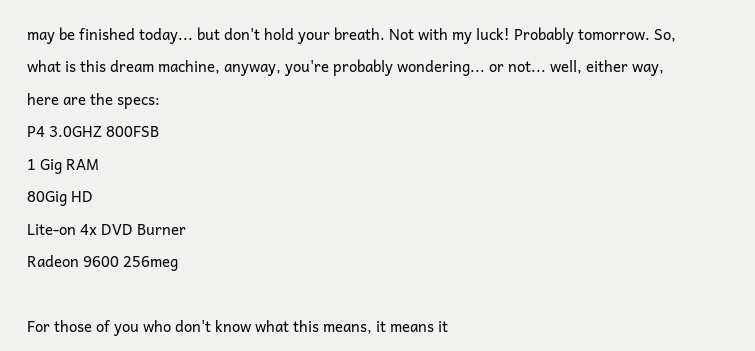may be finished today... but don't hold your breath. Not with my luck! Probably tomorrow. So, what is this dream machine, anyway, you're probably wondering... or not... well, either way, here are the specs:
P4 3.0GHZ 800FSB
1 Gig RAM
80Gig HD
Lite-on 4x DVD Burner
Radeon 9600 256meg

For those of you who don't know what this means, it means it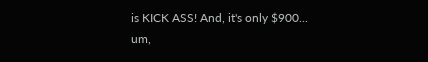is KICK ASS! And, it's only $900... um,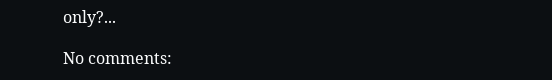only?...

No comments: